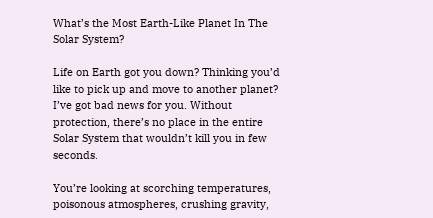What’s the Most Earth-Like Planet In The Solar System?

Life on Earth got you down? Thinking you’d like to pick up and move to another planet? I’ve got bad news for you. Without protection, there’s no place in the entire Solar System that wouldn’t kill you in few seconds.

You’re looking at scorching temperatures, poisonous atmospheres, crushing gravity,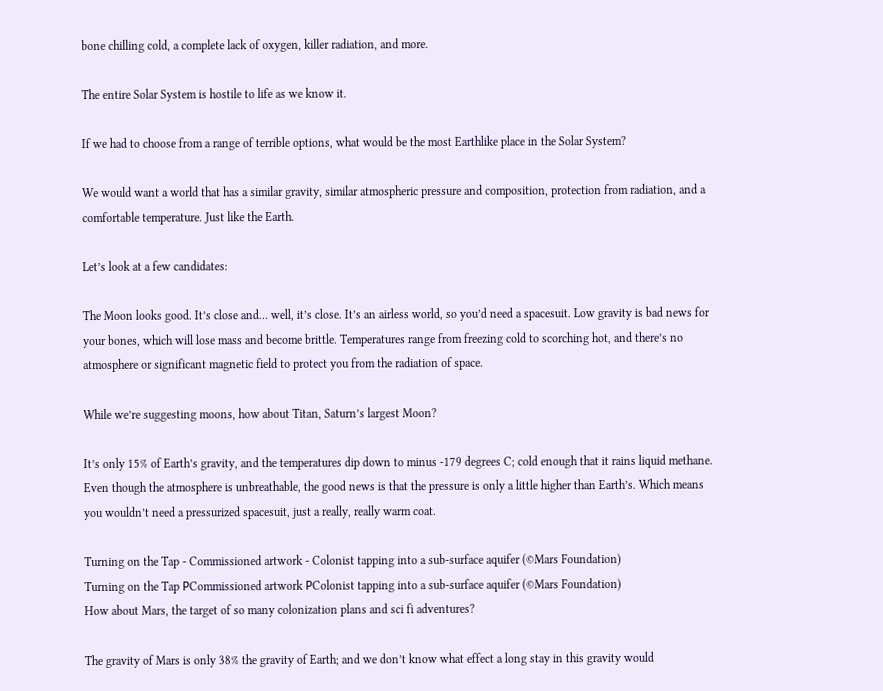bone chilling cold, a complete lack of oxygen, killer radiation, and more.

The entire Solar System is hostile to life as we know it.

If we had to choose from a range of terrible options, what would be the most Earthlike place in the Solar System?

We would want a world that has a similar gravity, similar atmospheric pressure and composition, protection from radiation, and a comfortable temperature. Just like the Earth.

Let’s look at a few candidates:

The Moon looks good. It’s close and… well, it’s close. It’s an airless world, so you’d need a spacesuit. Low gravity is bad news for your bones, which will lose mass and become brittle. Temperatures range from freezing cold to scorching hot, and there’s no atmosphere or significant magnetic field to protect you from the radiation of space.

While we’re suggesting moons, how about Titan, Saturn’s largest Moon?

It’s only 15% of Earth’s gravity, and the temperatures dip down to minus -179 degrees C; cold enough that it rains liquid methane. Even though the atmosphere is unbreathable, the good news is that the pressure is only a little higher than Earth’s. Which means you wouldn’t need a pressurized spacesuit, just a really, really warm coat.

Turning on the Tap - Commissioned artwork - Colonist tapping into a sub-surface aquifer (©Mars Foundation)
Turning on the Tap РCommissioned artwork РColonist tapping into a sub-surface aquifer (©Mars Foundation)
How about Mars, the target of so many colonization plans and sci fi adventures?

The gravity of Mars is only 38% the gravity of Earth; and we don’t know what effect a long stay in this gravity would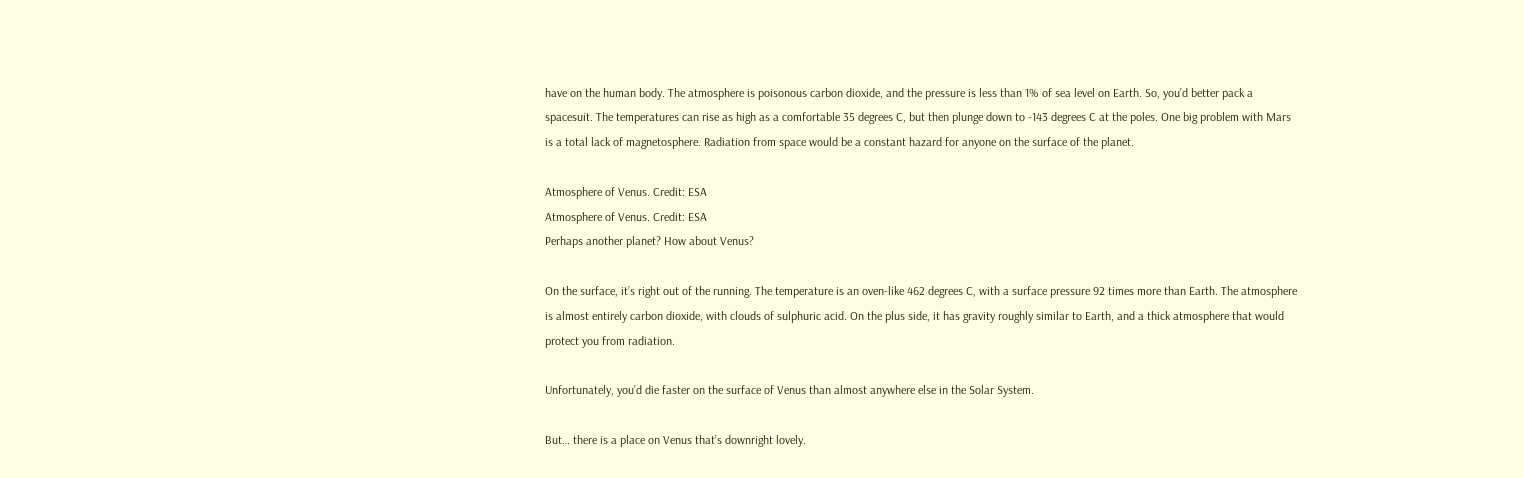have on the human body. The atmosphere is poisonous carbon dioxide, and the pressure is less than 1% of sea level on Earth. So, you’d better pack a spacesuit. The temperatures can rise as high as a comfortable 35 degrees C, but then plunge down to -143 degrees C at the poles. One big problem with Mars is a total lack of magnetosphere. Radiation from space would be a constant hazard for anyone on the surface of the planet.

Atmosphere of Venus. Credit: ESA
Atmosphere of Venus. Credit: ESA
Perhaps another planet? How about Venus?

On the surface, it’s right out of the running. The temperature is an oven-like 462 degrees C, with a surface pressure 92 times more than Earth. The atmosphere is almost entirely carbon dioxide, with clouds of sulphuric acid. On the plus side, it has gravity roughly similar to Earth, and a thick atmosphere that would protect you from radiation.

Unfortunately, you’d die faster on the surface of Venus than almost anywhere else in the Solar System.

But… there is a place on Venus that’s downright lovely.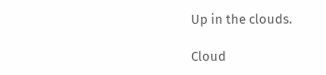Up in the clouds.

Cloud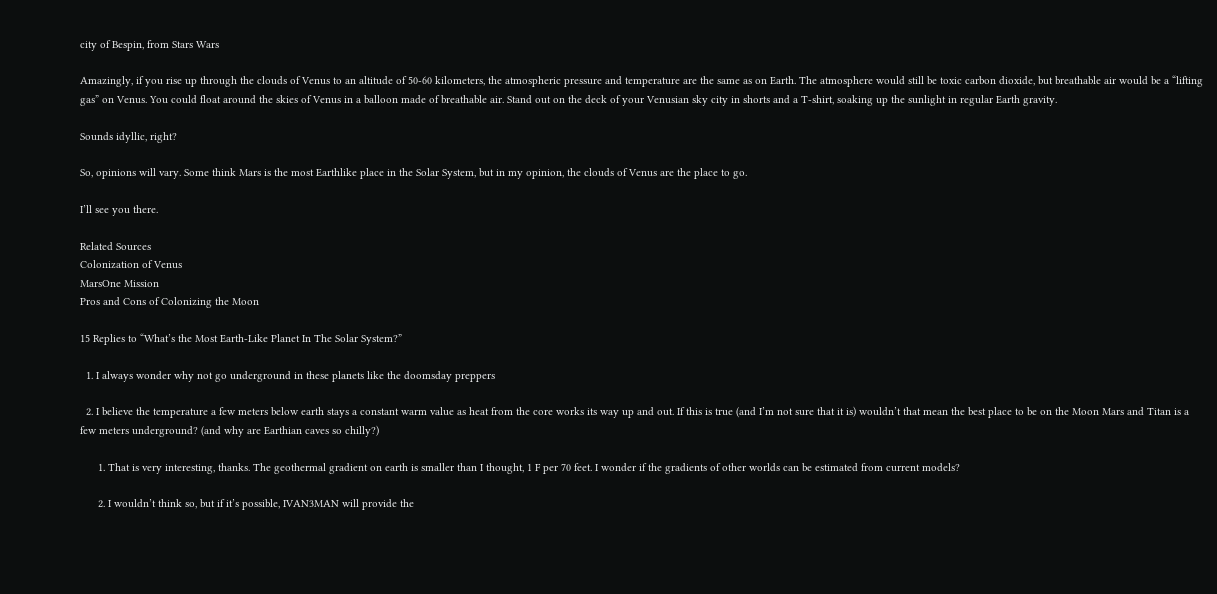city of Bespin, from Stars Wars

Amazingly, if you rise up through the clouds of Venus to an altitude of 50-60 kilometers, the atmospheric pressure and temperature are the same as on Earth. The atmosphere would still be toxic carbon dioxide, but breathable air would be a “lifting gas” on Venus. You could float around the skies of Venus in a balloon made of breathable air. Stand out on the deck of your Venusian sky city in shorts and a T-shirt, soaking up the sunlight in regular Earth gravity.

Sounds idyllic, right?

So, opinions will vary. Some think Mars is the most Earthlike place in the Solar System, but in my opinion, the clouds of Venus are the place to go.

I’ll see you there.

Related Sources
Colonization of Venus
MarsOne Mission
Pros and Cons of Colonizing the Moon

15 Replies to “What’s the Most Earth-Like Planet In The Solar System?”

  1. I always wonder why not go underground in these planets like the doomsday preppers

  2. I believe the temperature a few meters below earth stays a constant warm value as heat from the core works its way up and out. If this is true (and I’m not sure that it is) wouldn’t that mean the best place to be on the Moon Mars and Titan is a few meters underground? (and why are Earthian caves so chilly?)

      1. That is very interesting, thanks. The geothermal gradient on earth is smaller than I thought, 1 F per 70 feet. I wonder if the gradients of other worlds can be estimated from current models?

      2. I wouldn’t think so, but if it’s possible, IVAN3MAN will provide the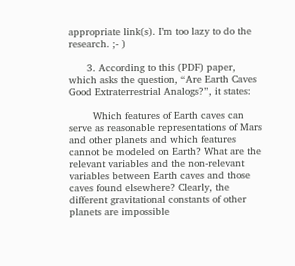appropriate link(s). I’m too lazy to do the research. ;- )

      3. According to this (PDF) paper, which asks the question, “Are Earth Caves Good Extraterrestrial Analogs?”, it states:

        Which features of Earth caves can serve as reasonable representations of Mars and other planets and which features cannot be modeled on Earth? What are the relevant variables and the non-relevant variables between Earth caves and those caves found elsewhere? Clearly, the different gravitational constants of other planets are impossible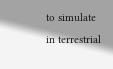to simulate in terrestrial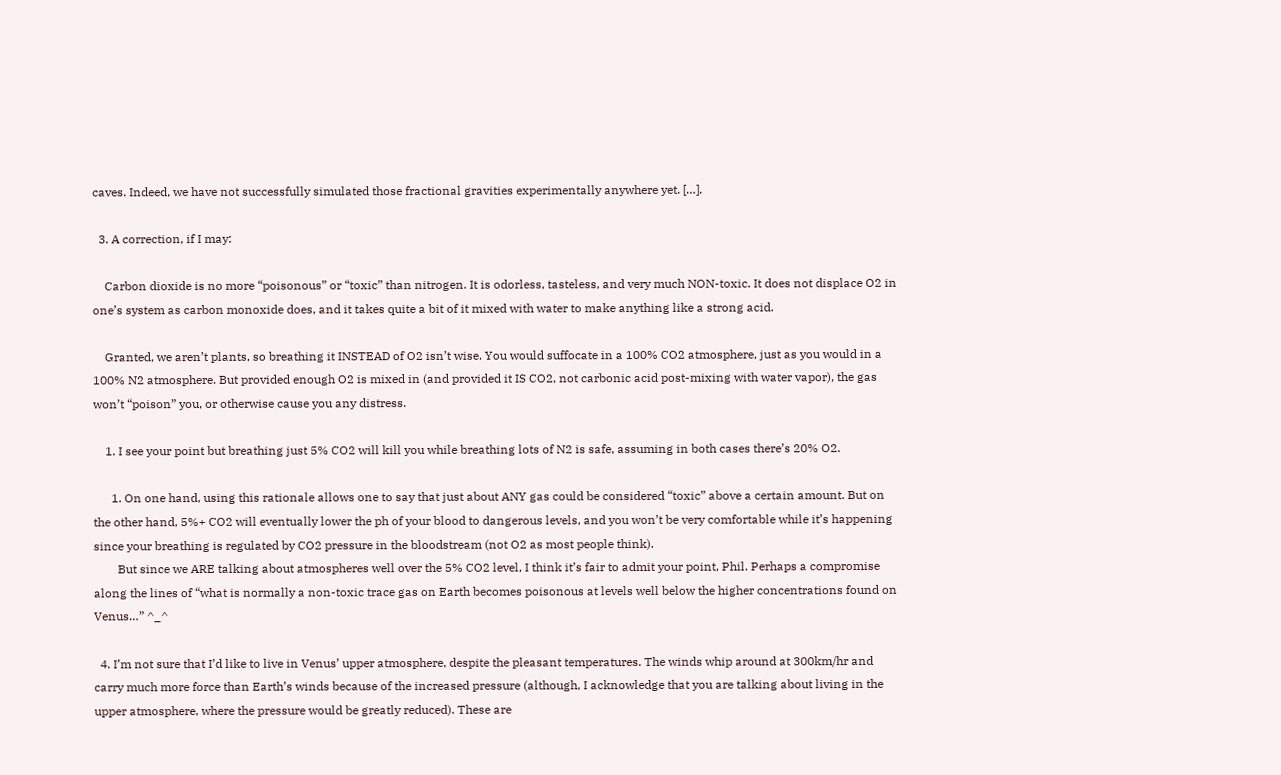caves. Indeed, we have not successfully simulated those fractional gravities experimentally anywhere yet. […].

  3. A correction, if I may:

    Carbon dioxide is no more “poisonous” or “toxic” than nitrogen. It is odorless, tasteless, and very much NON-toxic. It does not displace O2 in one’s system as carbon monoxide does, and it takes quite a bit of it mixed with water to make anything like a strong acid.

    Granted, we aren’t plants, so breathing it INSTEAD of O2 isn’t wise. You would suffocate in a 100% CO2 atmosphere, just as you would in a 100% N2 atmosphere. But provided enough O2 is mixed in (and provided it IS CO2, not carbonic acid post-mixing with water vapor), the gas won’t “poison” you, or otherwise cause you any distress.

    1. I see your point but breathing just 5% CO2 will kill you while breathing lots of N2 is safe, assuming in both cases there’s 20% O2.

      1. On one hand, using this rationale allows one to say that just about ANY gas could be considered “toxic” above a certain amount. But on the other hand, 5%+ CO2 will eventually lower the ph of your blood to dangerous levels, and you won’t be very comfortable while it’s happening since your breathing is regulated by CO2 pressure in the bloodstream (not O2 as most people think).
        But since we ARE talking about atmospheres well over the 5% CO2 level, I think it’s fair to admit your point, Phil. Perhaps a compromise along the lines of “what is normally a non-toxic trace gas on Earth becomes poisonous at levels well below the higher concentrations found on Venus…” ^_^

  4. I’m not sure that I’d like to live in Venus’ upper atmosphere, despite the pleasant temperatures. The winds whip around at 300km/hr and carry much more force than Earth’s winds because of the increased pressure (although, I acknowledge that you are talking about living in the upper atmosphere, where the pressure would be greatly reduced). These are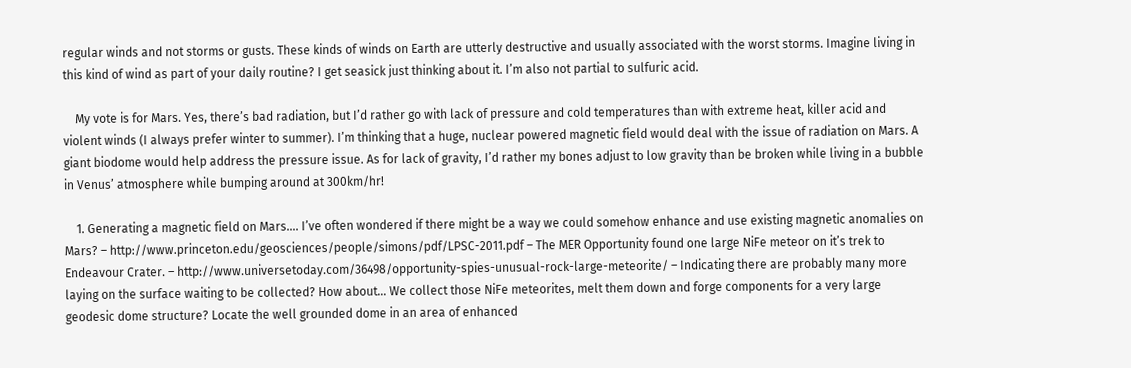regular winds and not storms or gusts. These kinds of winds on Earth are utterly destructive and usually associated with the worst storms. Imagine living in this kind of wind as part of your daily routine? I get seasick just thinking about it. I’m also not partial to sulfuric acid.

    My vote is for Mars. Yes, there’s bad radiation, but I’d rather go with lack of pressure and cold temperatures than with extreme heat, killer acid and violent winds (I always prefer winter to summer). I’m thinking that a huge, nuclear powered magnetic field would deal with the issue of radiation on Mars. A giant biodome would help address the pressure issue. As for lack of gravity, I’d rather my bones adjust to low gravity than be broken while living in a bubble in Venus’ atmosphere while bumping around at 300km/hr!

    1. Generating a magnetic field on Mars…. I’ve often wondered if there might be a way we could somehow enhance and use existing magnetic anomalies on Mars? – http://www.princeton.edu/geosciences/people/simons/pdf/LPSC-2011.pdf – The MER Opportunity found one large NiFe meteor on it’s trek to Endeavour Crater. – http://www.universetoday.com/36498/opportunity-spies-unusual-rock-large-meteorite/ – Indicating there are probably many more laying on the surface waiting to be collected? How about… We collect those NiFe meteorites, melt them down and forge components for a very large geodesic dome structure? Locate the well grounded dome in an area of enhanced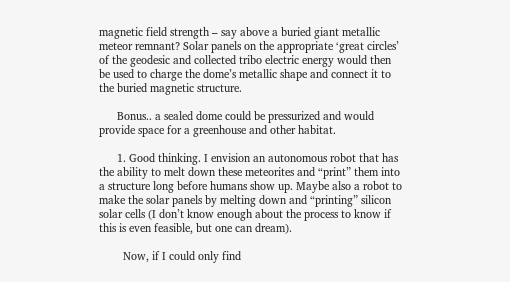magnetic field strength – say above a buried giant metallic meteor remnant? Solar panels on the appropriate ‘great circles’ of the geodesic and collected tribo electric energy would then be used to charge the dome’s metallic shape and connect it to the buried magnetic structure.

      Bonus.. a sealed dome could be pressurized and would provide space for a greenhouse and other habitat.

      1. Good thinking. I envision an autonomous robot that has the ability to melt down these meteorites and “print” them into a structure long before humans show up. Maybe also a robot to make the solar panels by melting down and “printing” silicon solar cells (I don’t know enough about the process to know if this is even feasible, but one can dream).

        Now, if I could only find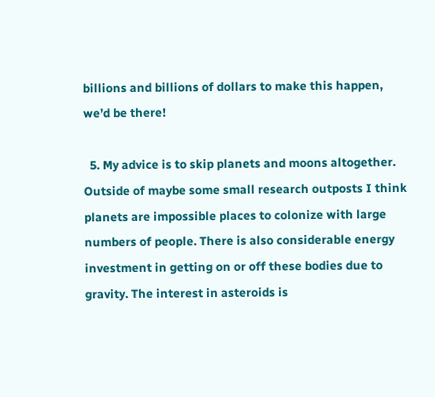billions and billions of dollars to make this happen, we’d be there!

  5. My advice is to skip planets and moons altogether. Outside of maybe some small research outposts I think planets are impossible places to colonize with large numbers of people. There is also considerable energy investment in getting on or off these bodies due to gravity. The interest in asteroids is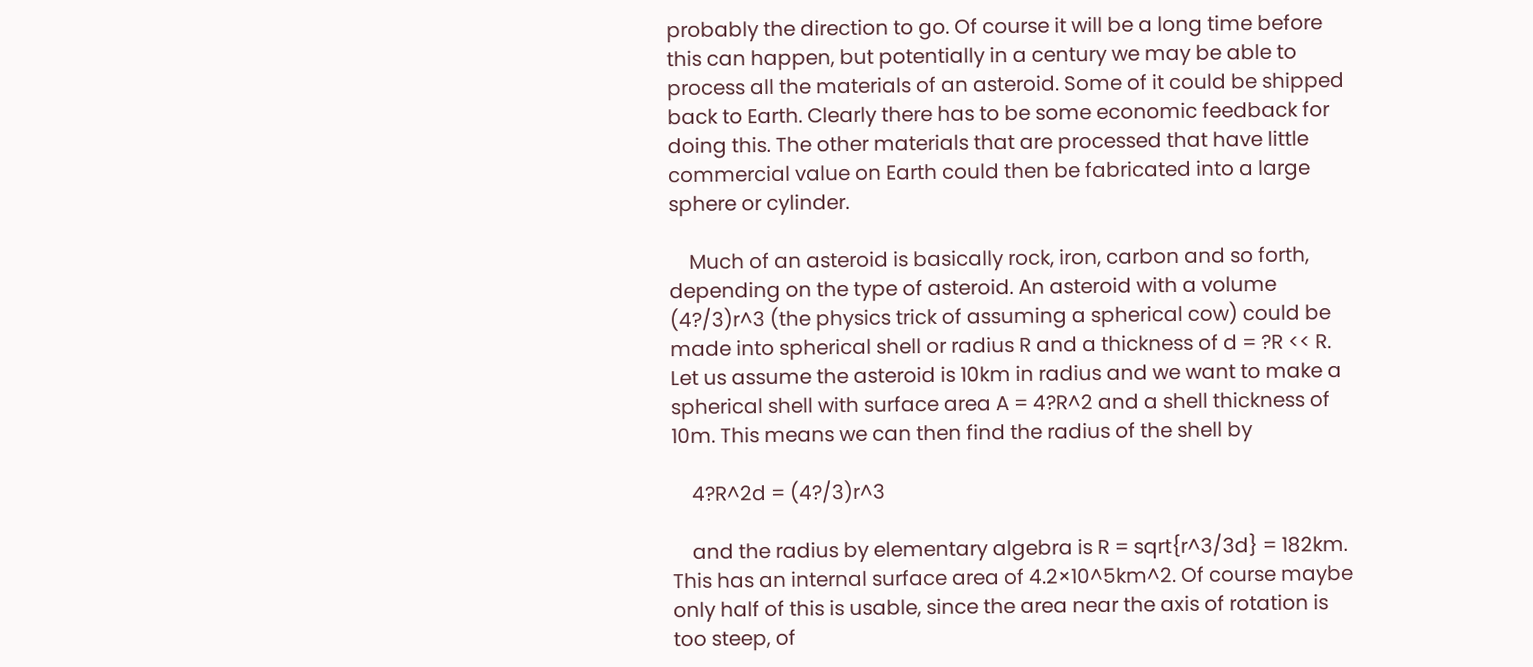probably the direction to go. Of course it will be a long time before this can happen, but potentially in a century we may be able to process all the materials of an asteroid. Some of it could be shipped back to Earth. Clearly there has to be some economic feedback for doing this. The other materials that are processed that have little commercial value on Earth could then be fabricated into a large sphere or cylinder.

    Much of an asteroid is basically rock, iron, carbon and so forth, depending on the type of asteroid. An asteroid with a volume (4?/3)r^3 (the physics trick of assuming a spherical cow) could be made into spherical shell or radius R and a thickness of d = ?R << R. Let us assume the asteroid is 10km in radius and we want to make a spherical shell with surface area A = 4?R^2 and a shell thickness of 10m. This means we can then find the radius of the shell by

    4?R^2d = (4?/3)r^3

    and the radius by elementary algebra is R = sqrt{r^3/3d} = 182km. This has an internal surface area of 4.2×10^5km^2. Of course maybe only half of this is usable, since the area near the axis of rotation is too steep, of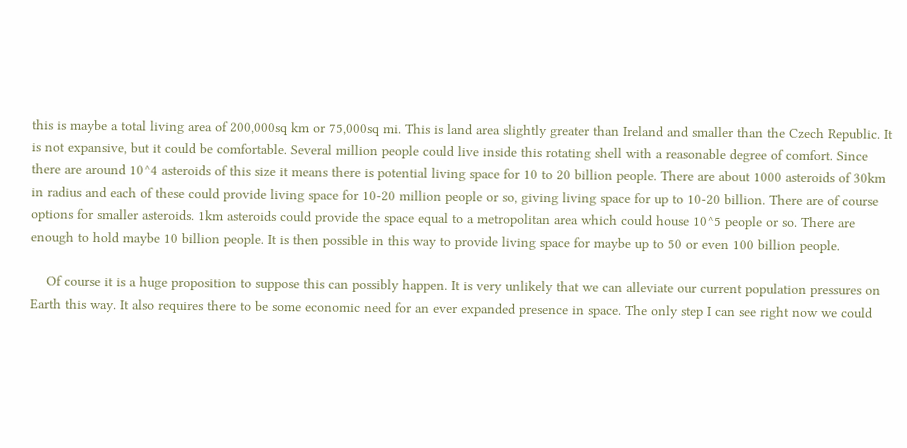this is maybe a total living area of 200,000sq km or 75,000sq mi. This is land area slightly greater than Ireland and smaller than the Czech Republic. It is not expansive, but it could be comfortable. Several million people could live inside this rotating shell with a reasonable degree of comfort. Since there are around 10^4 asteroids of this size it means there is potential living space for 10 to 20 billion people. There are about 1000 asteroids of 30km in radius and each of these could provide living space for 10-20 million people or so, giving living space for up to 10-20 billion. There are of course options for smaller asteroids. 1km asteroids could provide the space equal to a metropolitan area which could house 10^5 people or so. There are enough to hold maybe 10 billion people. It is then possible in this way to provide living space for maybe up to 50 or even 100 billion people.

    Of course it is a huge proposition to suppose this can possibly happen. It is very unlikely that we can alleviate our current population pressures on Earth this way. It also requires there to be some economic need for an ever expanded presence in space. The only step I can see right now we could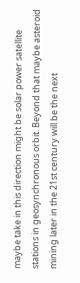maybe take in this direction might be solar power satellite stations in geosynchronous orbit. Beyond that maybe asteroid mining later in the 21st century will be the next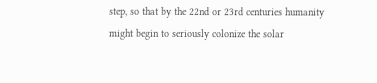step, so that by the 22nd or 23rd centuries humanity might begin to seriously colonize the solar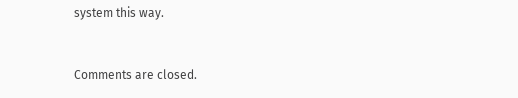system this way.


Comments are closed.